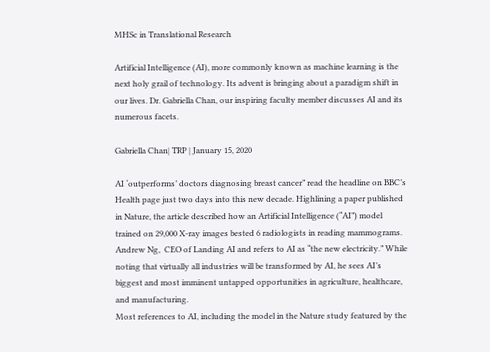MHSc in Translational Research

Artificial Intelligence (AI), more commonly known as machine learning is the next holy grail of technology. Its advent is bringing about a paradigm shift in our lives. Dr. Gabriella Chan, our inspiring faculty member discusses AI and its numerous facets.

Gabriella Chan| TRP | January 15, 2020

AI ‘outperforms’ doctors diagnosing breast cancer” read the headline on BBC’s Health page just two days into this new decade. Highlining a paper published in Nature, the article described how an Artificial Intelligence (“AI”) model trained on 29,000 X-ray images bested 6 radiologists in reading mammograms.
Andrew Ng,  CEO of Landing AI and refers to AI as “the new electricity.” While noting that virtually all industries will be transformed by AI, he sees AI’s biggest and most imminent untapped opportunities in agriculture, healthcare, and manufacturing.
Most references to AI, including the model in the Nature study featured by the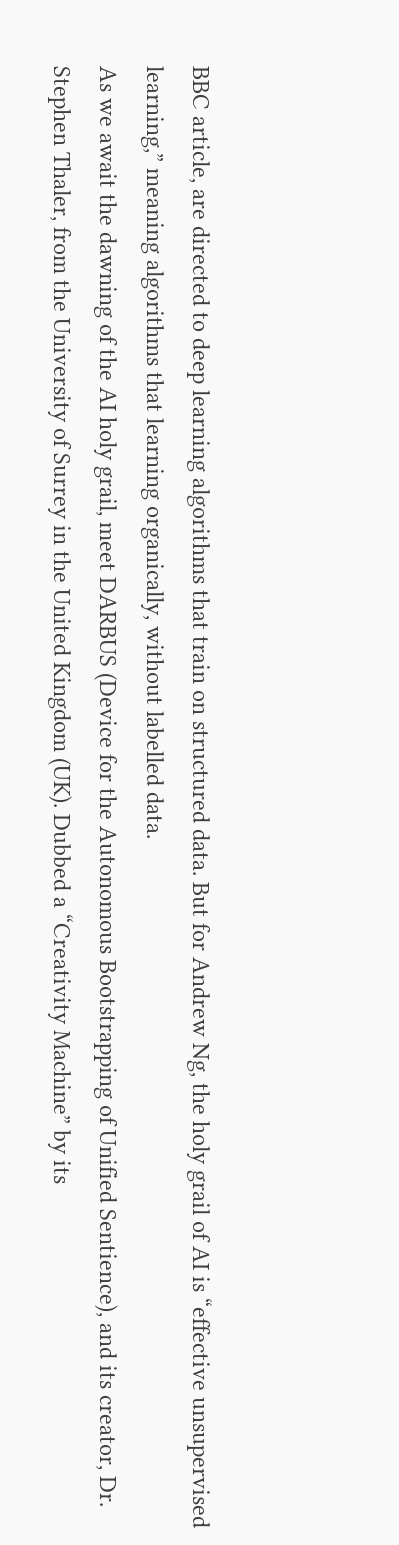BBC article, are directed to deep learning algorithms that train on structured data. But for Andrew Ng, the holy grail of AI is “effective unsupervised learning,” meaning algorithms that learning organically, without labelled data.
As we await the dawning of the AI holy grail, meet DARBUS (Device for the Autonomous Bootstrapping of Unified Sentience), and its creator, Dr. Stephen Thaler, from the University of Surrey in the United Kingdom (UK). Dubbed a “Creativity Machine” by its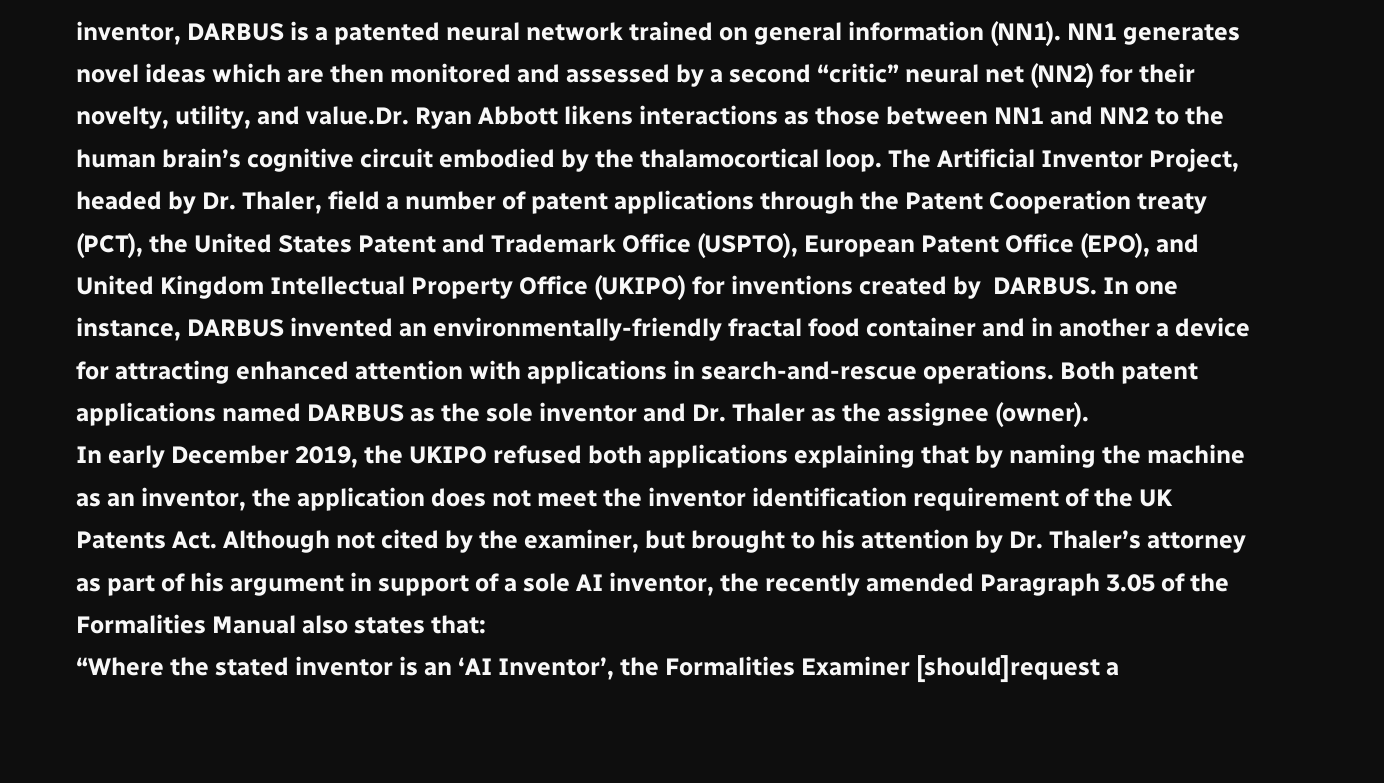inventor, DARBUS is a patented neural network trained on general information (NN1). NN1 generates novel ideas which are then monitored and assessed by a second “critic” neural net (NN2) for their novelty, utility, and value.Dr. Ryan Abbott likens interactions as those between NN1 and NN2 to the human brain’s cognitive circuit embodied by the thalamocortical loop. The Artificial Inventor Project, headed by Dr. Thaler, field a number of patent applications through the Patent Cooperation treaty (PCT), the United States Patent and Trademark Office (USPTO), European Patent Office (EPO), and United Kingdom Intellectual Property Office (UKIPO) for inventions created by  DARBUS. In one instance, DARBUS invented an environmentally-friendly fractal food container and in another a device for attracting enhanced attention with applications in search-and-rescue operations. Both patent applications named DARBUS as the sole inventor and Dr. Thaler as the assignee (owner).
In early December 2019, the UKIPO refused both applications explaining that by naming the machine as an inventor, the application does not meet the inventor identification requirement of the UK Patents Act. Although not cited by the examiner, but brought to his attention by Dr. Thaler’s attorney as part of his argument in support of a sole AI inventor, the recently amended Paragraph 3.05 of the Formalities Manual also states that:
“Where the stated inventor is an ‘AI Inventor’, the Formalities Examiner [should]request a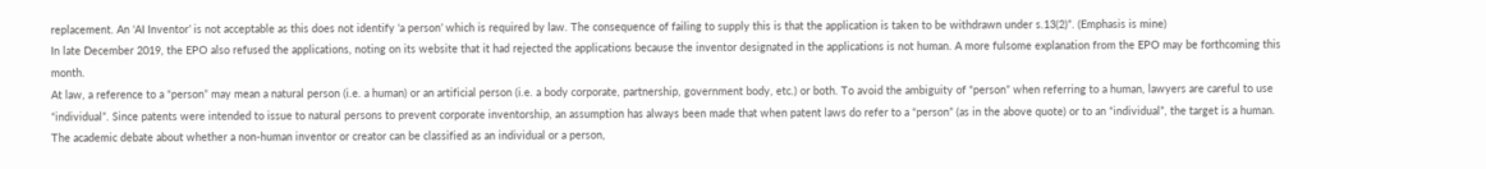replacement. An ‘AI Inventor’ is not acceptable as this does not identify ‘a person’ which is required by law. The consequence of failing to supply this is that the application is taken to be withdrawn under s.13(2)”. (Emphasis is mine)
In late December 2019, the EPO also refused the applications, noting on its website that it had rejected the applications because the inventor designated in the applications is not human. A more fulsome explanation from the EPO may be forthcoming this month.
At law, a reference to a “person” may mean a natural person (i.e. a human) or an artificial person (i.e. a body corporate, partnership, government body, etc.) or both. To avoid the ambiguity of “person” when referring to a human, lawyers are careful to use “individual”. Since patents were intended to issue to natural persons to prevent corporate inventorship, an assumption has always been made that when patent laws do refer to a “person” (as in the above quote) or to an “individual”, the target is a human. The academic debate about whether a non-human inventor or creator can be classified as an individual or a person,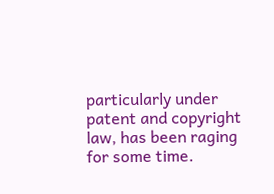particularly under patent and copyright law, has been raging for some time.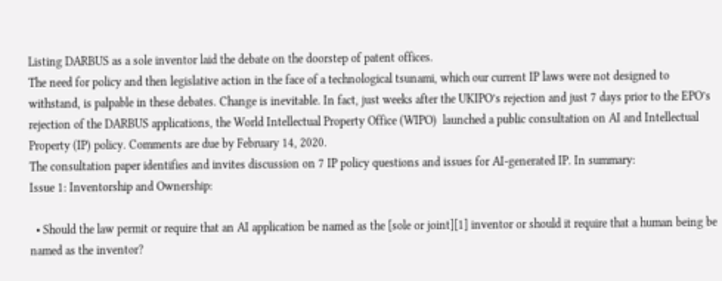Listing DARBUS as a sole inventor laid the debate on the doorstep of patent offices.
The need for policy and then legislative action in the face of a technological tsunami, which our current IP laws were not designed to withstand, is palpable in these debates. Change is inevitable. In fact, just weeks after the UKIPO’s rejection and just 7 days prior to the EPO’s rejection of the DARBUS applications, the World Intellectual Property Office (WIPO)  launched a public consultation on AI and Intellectual Property (IP) policy. Comments are due by February 14, 2020.
The consultation paper identifies and invites discussion on 7 IP policy questions and issues for AI-generated IP. In summary:
Issue 1: Inventorship and Ownership:

  • Should the law permit or require that an AI application be named as the [sole or joint][1] inventor or should it require that a human being be named as the inventor?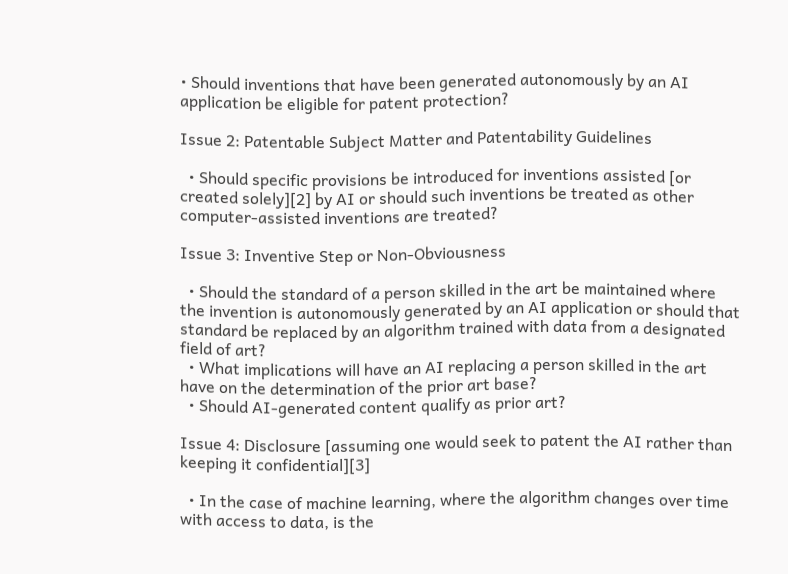• Should inventions that have been generated autonomously by an AI application be eligible for patent protection?

Issue 2: Patentable Subject Matter and Patentability Guidelines

  • Should specific provisions be introduced for inventions assisted [or created solely][2] by AI or should such inventions be treated as other computer-assisted inventions are treated?

Issue 3: Inventive Step or Non-Obviousness

  • Should the standard of a person skilled in the art be maintained where the invention is autonomously generated by an AI application or should that standard be replaced by an algorithm trained with data from a designated field of art?
  • What implications will have an AI replacing a person skilled in the art have on the determination of the prior art base?
  • Should AI-generated content qualify as prior art?

Issue 4: Disclosure [assuming one would seek to patent the AI rather than keeping it confidential][3]

  • In the case of machine learning, where the algorithm changes over time with access to data, is the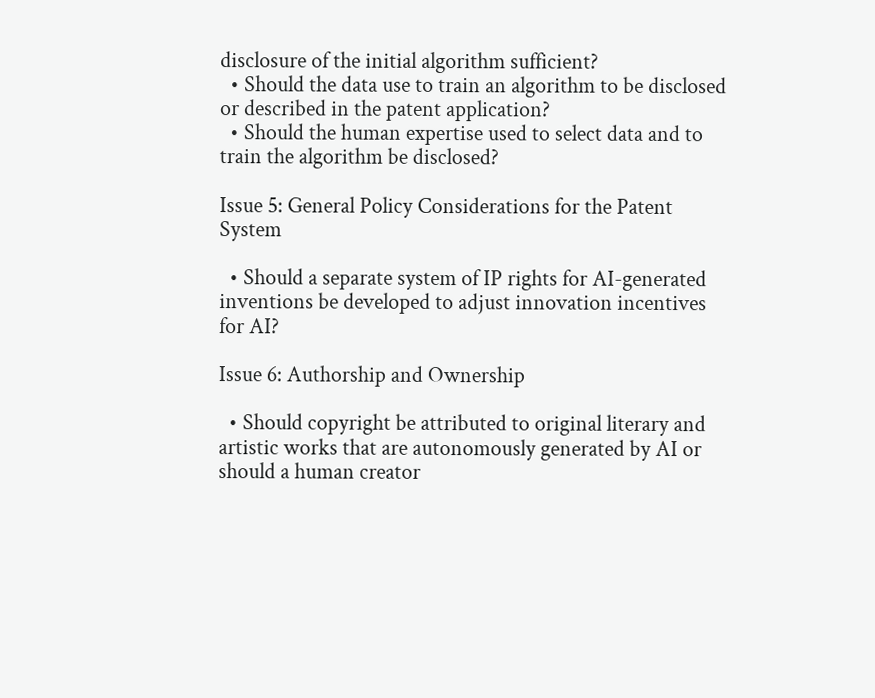disclosure of the initial algorithm sufficient?
  • Should the data use to train an algorithm to be disclosed or described in the patent application?
  • Should the human expertise used to select data and to train the algorithm be disclosed?

Issue 5: General Policy Considerations for the Patent System

  • Should a separate system of IP rights for AI-generated inventions be developed to adjust innovation incentives for AI?

Issue 6: Authorship and Ownership

  • Should copyright be attributed to original literary and artistic works that are autonomously generated by AI or should a human creator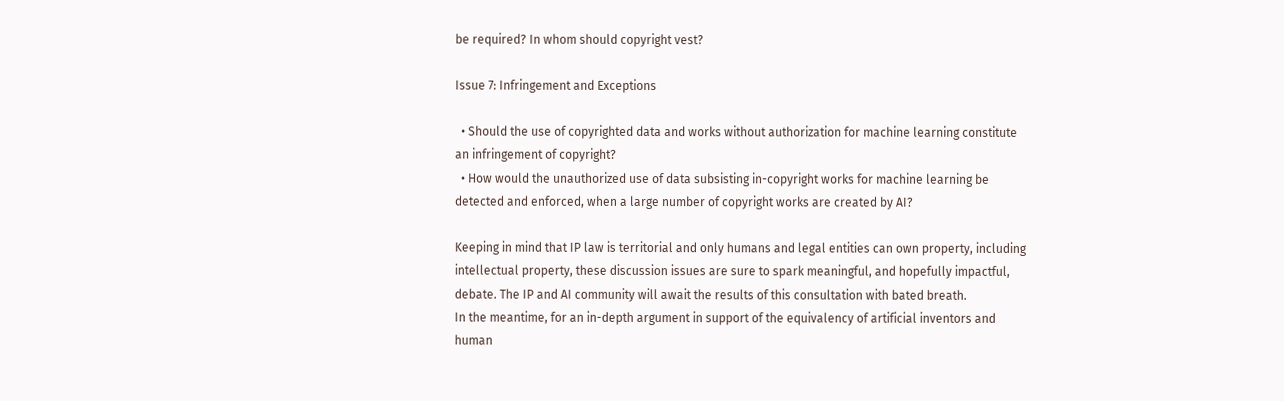be required? In whom should copyright vest?

Issue 7: Infringement and Exceptions

  • Should the use of copyrighted data and works without authorization for machine learning constitute an infringement of copyright?
  • How would the unauthorized use of data subsisting in-copyright works for machine learning be detected and enforced, when a large number of copyright works are created by AI?

Keeping in mind that IP law is territorial and only humans and legal entities can own property, including intellectual property, these discussion issues are sure to spark meaningful, and hopefully impactful, debate. The IP and AI community will await the results of this consultation with bated breath.
In the meantime, for an in-depth argument in support of the equivalency of artificial inventors and human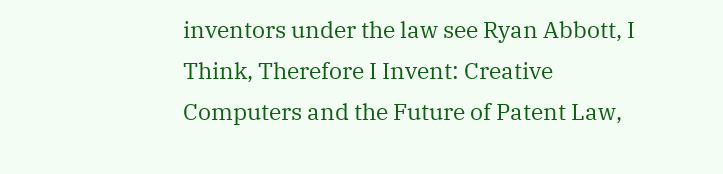inventors under the law see Ryan Abbott, I Think, Therefore I Invent: Creative Computers and the Future of Patent Law,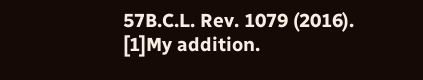57B.C.L. Rev. 1079 (2016).
[1]My addition.